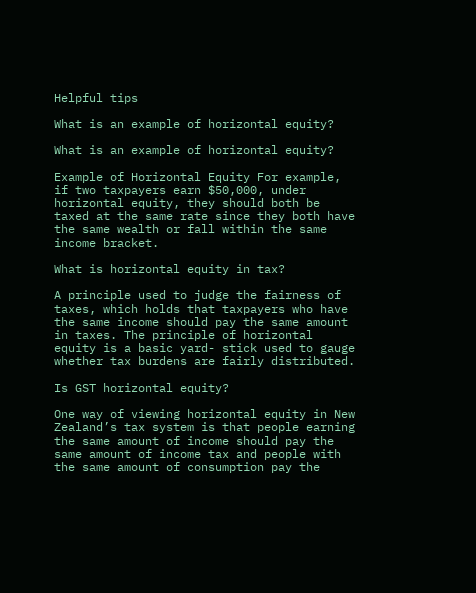Helpful tips

What is an example of horizontal equity?

What is an example of horizontal equity?

Example of Horizontal Equity For example, if two taxpayers earn $50,000, under horizontal equity, they should both be taxed at the same rate since they both have the same wealth or fall within the same income bracket.

What is horizontal equity in tax?

A principle used to judge the fairness of taxes, which holds that taxpayers who have the same income should pay the same amount in taxes. The principle of horizontal equity is a basic yard- stick used to gauge whether tax burdens are fairly distributed.

Is GST horizontal equity?

One way of viewing horizontal equity in New Zealand’s tax system is that people earning the same amount of income should pay the same amount of income tax and people with the same amount of consumption pay the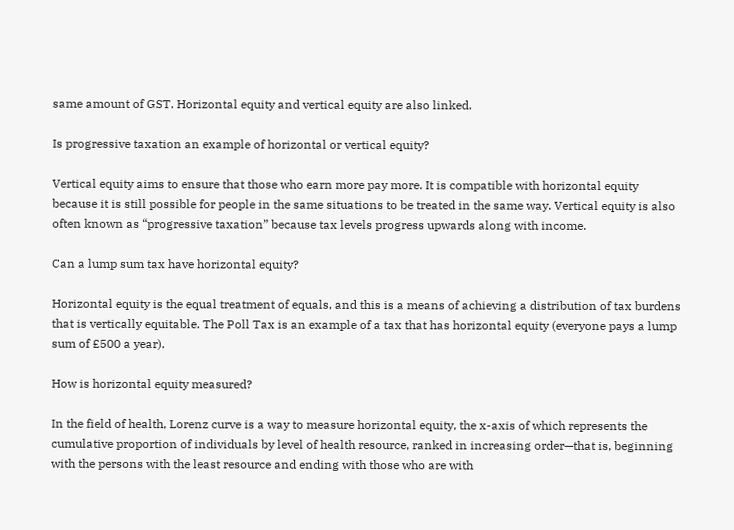same amount of GST. Horizontal equity and vertical equity are also linked.

Is progressive taxation an example of horizontal or vertical equity?

Vertical equity aims to ensure that those who earn more pay more. It is compatible with horizontal equity because it is still possible for people in the same situations to be treated in the same way. Vertical equity is also often known as “progressive taxation” because tax levels progress upwards along with income.

Can a lump sum tax have horizontal equity?

Horizontal equity is the equal treatment of equals, and this is a means of achieving a distribution of tax burdens that is vertically equitable. The Poll Tax is an example of a tax that has horizontal equity (everyone pays a lump sum of £500 a year).

How is horizontal equity measured?

In the field of health, Lorenz curve is a way to measure horizontal equity, the x-axis of which represents the cumulative proportion of individuals by level of health resource, ranked in increasing order—that is, beginning with the persons with the least resource and ending with those who are with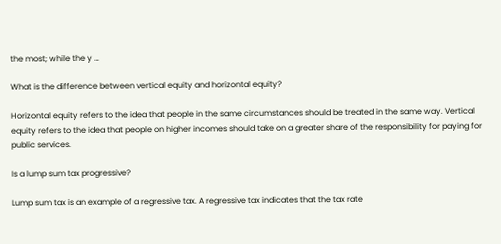the most; while the y …

What is the difference between vertical equity and horizontal equity?

Horizontal equity refers to the idea that people in the same circumstances should be treated in the same way. Vertical equity refers to the idea that people on higher incomes should take on a greater share of the responsibility for paying for public services.

Is a lump sum tax progressive?

Lump sum tax is an example of a regressive tax. A regressive tax indicates that the tax rate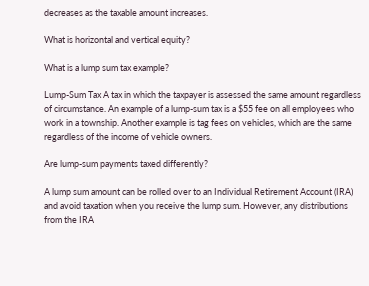decreases as the taxable amount increases.

What is horizontal and vertical equity?

What is a lump sum tax example?

Lump-Sum Tax A tax in which the taxpayer is assessed the same amount regardless of circumstance. An example of a lump-sum tax is a $55 fee on all employees who work in a township. Another example is tag fees on vehicles, which are the same regardless of the income of vehicle owners.

Are lump-sum payments taxed differently?

A lump sum amount can be rolled over to an Individual Retirement Account (IRA) and avoid taxation when you receive the lump sum. However, any distributions from the IRA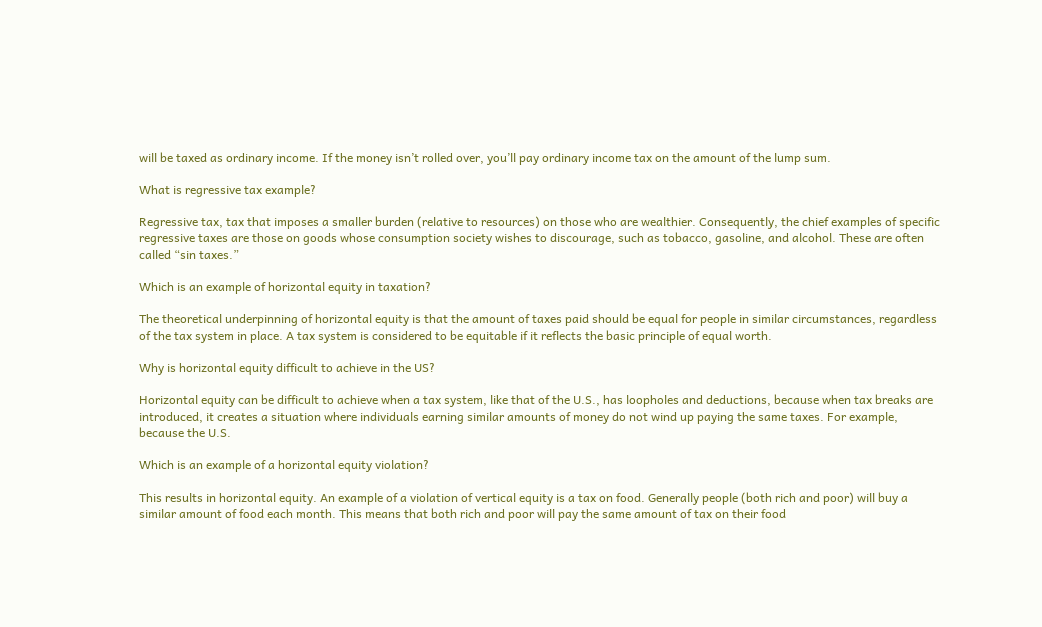will be taxed as ordinary income. If the money isn’t rolled over, you’ll pay ordinary income tax on the amount of the lump sum.

What is regressive tax example?

Regressive tax, tax that imposes a smaller burden (relative to resources) on those who are wealthier. Consequently, the chief examples of specific regressive taxes are those on goods whose consumption society wishes to discourage, such as tobacco, gasoline, and alcohol. These are often called “sin taxes.”

Which is an example of horizontal equity in taxation?

The theoretical underpinning of horizontal equity is that the amount of taxes paid should be equal for people in similar circumstances, regardless of the tax system in place. A tax system is considered to be equitable if it reflects the basic principle of equal worth.

Why is horizontal equity difficult to achieve in the US?

Horizontal equity can be difficult to achieve when a tax system, like that of the U.S., has loopholes and deductions, because when tax breaks are introduced, it creates a situation where individuals earning similar amounts of money do not wind up paying the same taxes. For example, because the U.S.

Which is an example of a horizontal equity violation?

This results in horizontal equity. An example of a violation of vertical equity is a tax on food. Generally people (both rich and poor) will buy a similar amount of food each month. This means that both rich and poor will pay the same amount of tax on their food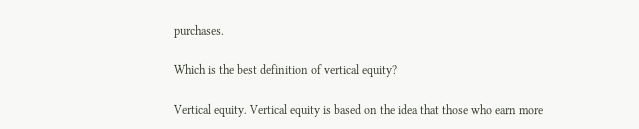purchases.

Which is the best definition of vertical equity?

Vertical equity. Vertical equity is based on the idea that those who earn more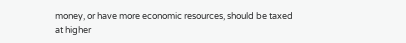money, or have more economic resources, should be taxed at higher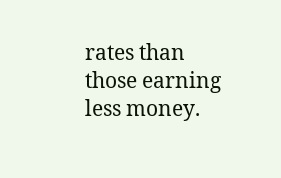rates than those earning less money.